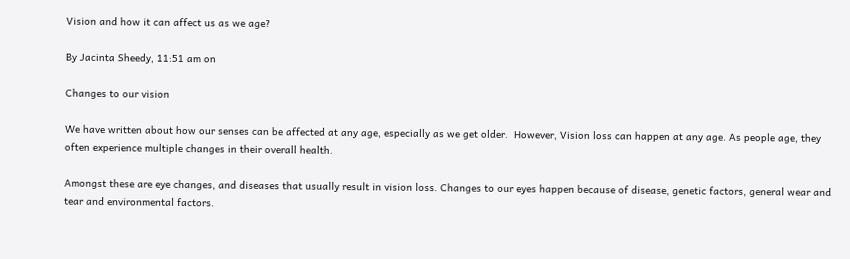Vision and how it can affect us as we age?

By Jacinta Sheedy, 11:51 am on

Changes to our vision

We have written about how our senses can be affected at any age, especially as we get older.  However, Vision loss can happen at any age. As people age, they often experience multiple changes in their overall health.

Amongst these are eye changes, and diseases that usually result in vision loss. Changes to our eyes happen because of disease, genetic factors, general wear and tear and environmental factors.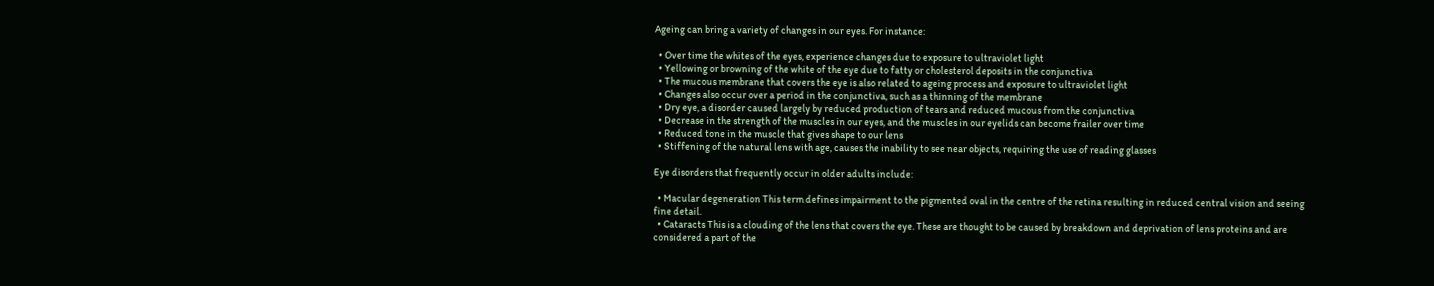Ageing can bring a variety of changes in our eyes. For instance:

  • Over time the whites of the eyes, experience changes due to exposure to ultraviolet light
  • Yellowing or browning of the white of the eye due to fatty or cholesterol deposits in the conjunctiva
  • The mucous membrane that covers the eye is also related to ageing process and exposure to ultraviolet light
  • Changes also occur over a period in the conjunctiva, such as a thinning of the membrane
  • Dry eye, a disorder caused largely by reduced production of tears and reduced mucous from the conjunctiva
  • Decrease in the strength of the muscles in our eyes, and the muscles in our eyelids can become frailer over time
  • Reduced tone in the muscle that gives shape to our lens
  • Stiffening of the natural lens with age, causes the inability to see near objects, requiring the use of reading glasses

Eye disorders that frequently occur in older adults include:

  • Macular degeneration This term defines impairment to the pigmented oval in the centre of the retina resulting in reduced central vision and seeing fine detail.
  • Cataracts This is a clouding of the lens that covers the eye. These are thought to be caused by breakdown and deprivation of lens proteins and are considered a part of the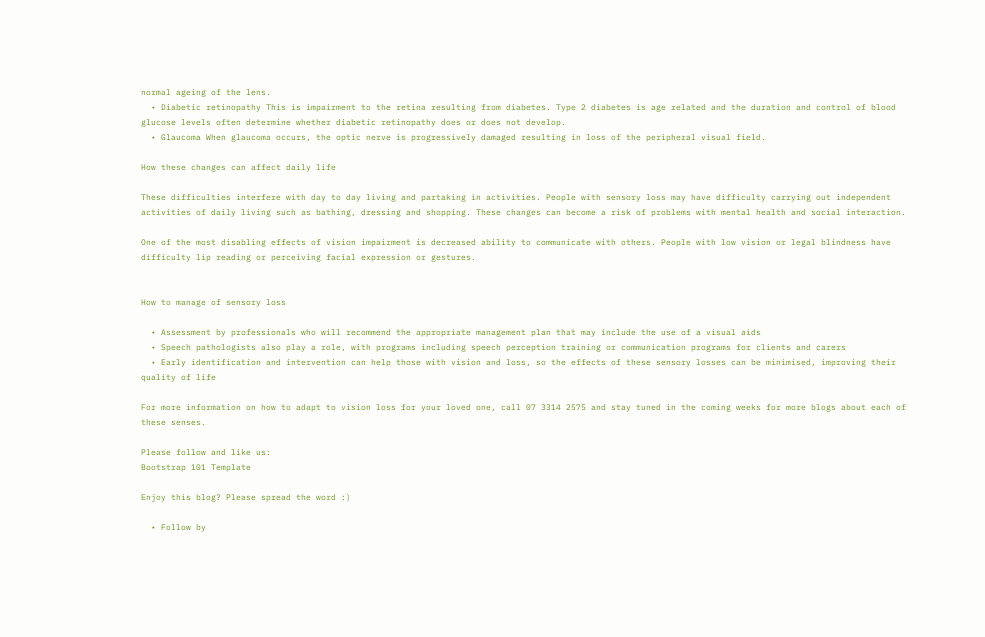normal ageing of the lens.
  • Diabetic retinopathy This is impairment to the retina resulting from diabetes. Type 2 diabetes is age related and the duration and control of blood glucose levels often determine whether diabetic retinopathy does or does not develop.
  • Glaucoma When glaucoma occurs, the optic nerve is progressively damaged resulting in loss of the peripheral visual field.

How these changes can affect daily life

These difficulties interfere with day to day living and partaking in activities. People with sensory loss may have difficulty carrying out independent activities of daily living such as bathing, dressing and shopping. These changes can become a risk of problems with mental health and social interaction.

One of the most disabling effects of vision impairment is decreased ability to communicate with others. People with low vision or legal blindness have difficulty lip reading or perceiving facial expression or gestures.


How to manage of sensory loss

  • Assessment by professionals who will recommend the appropriate management plan that may include the use of a visual aids
  • Speech pathologists also play a role, with programs including speech perception training or communication programs for clients and carers
  • Early identification and intervention can help those with vision and loss, so the effects of these sensory losses can be minimised, improving their quality of life

For more information on how to adapt to vision loss for your loved one, call 07 3314 2575 and stay tuned in the coming weeks for more blogs about each of these senses.

Please follow and like us:
Bootstrap 101 Template

Enjoy this blog? Please spread the word :)

  • Follow by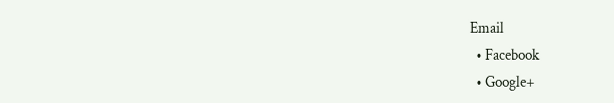Email
  • Facebook
  • Google+